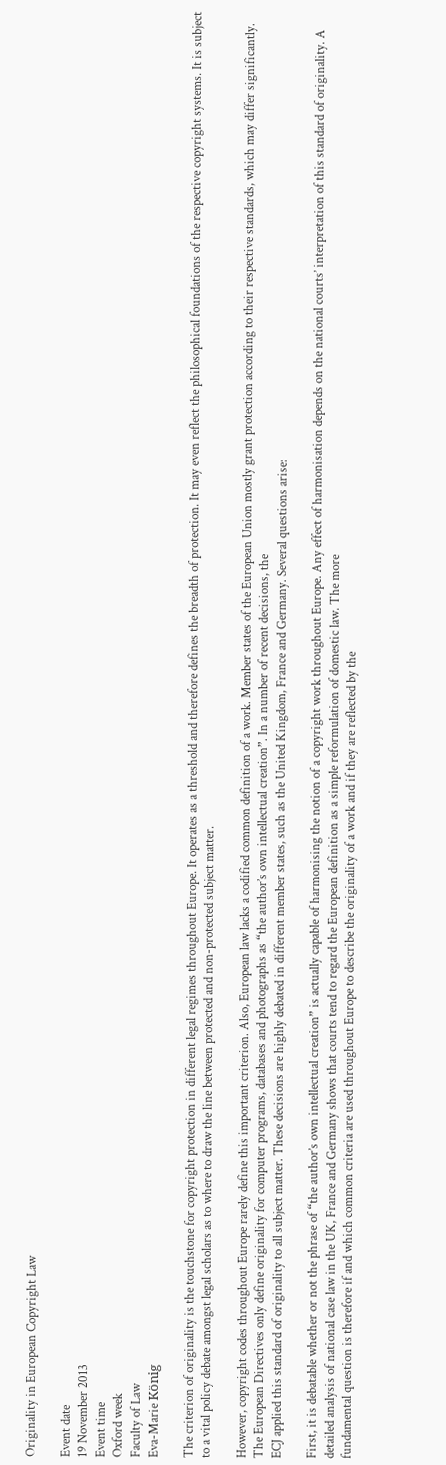Originality in European Copyright Law

Event date
19 November 2013
Event time
Oxford week
Faculty of Law
Eva-Marie König

The criterion of originality is the touchstone for copyright protection in different legal regimes throughout Europe. It operates as a threshold and therefore defines the breadth of protection. It may even reflect the philosophical foundations of the respective copyright systems. It is subject to a vital policy debate amongst legal scholars as to where to draw the line between protected and non-protected subject matter.

However, copyright codes throughout Europe rarely define this important criterion. Also, European law lacks a codified common definition of a work. Member states of the European Union mostly grant protection according to their respective standards, which may differ significantly. The European Directives only define originality for computer programs, databases and photographs as “the author’s own intellectual creation”. In a number of recent decisions, the
ECJ applied this standard of originality to all subject matter. These decisions are highly debated in different member states, such as the United Kingdom, France and Germany. Several questions arise:

First, it is debatable whether or not the phrase of “the author’s own intellectual creation” is actually capable of harmonising the notion of a copyright work throughout Europe. Any effect of harmonisation depends on the national courts’ interpretation of this standard of originality. A detailed analysis of national case law in the UK, France and Germany shows that courts tend to regard the European definition as a simple reformulation of domestic law. The more
fundamental question is therefore if and which common criteria are used throughout Europe to describe the originality of a work and if they are reflected by the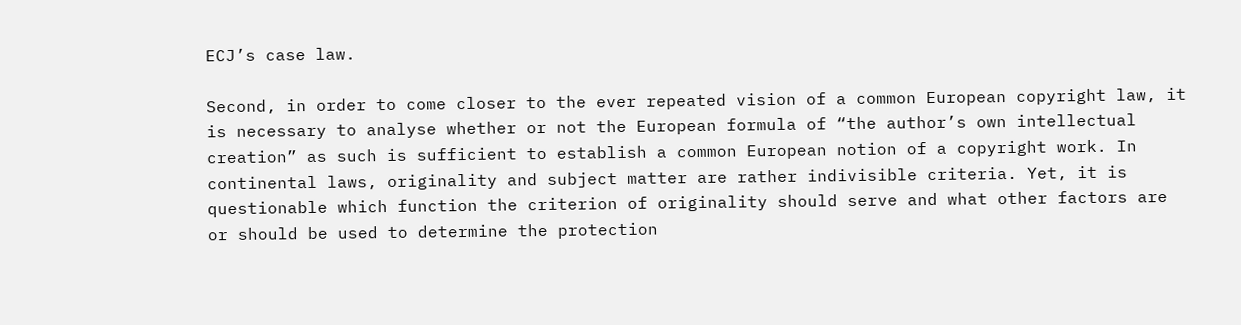ECJ’s case law.

Second, in order to come closer to the ever repeated vision of a common European copyright law, it is necessary to analyse whether or not the European formula of “the author’s own intellectual creation” as such is sufficient to establish a common European notion of a copyright work. In continental laws, originality and subject matter are rather indivisible criteria. Yet, it is questionable which function the criterion of originality should serve and what other factors are or should be used to determine the protection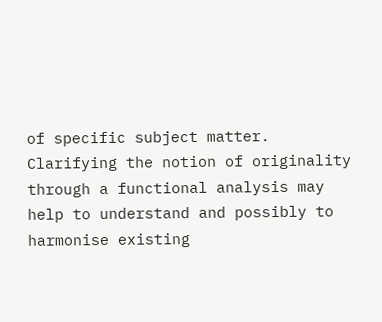of specific subject matter. Clarifying the notion of originality through a functional analysis may help to understand and possibly to harmonise existing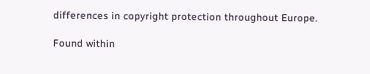differences in copyright protection throughout Europe.

Found within